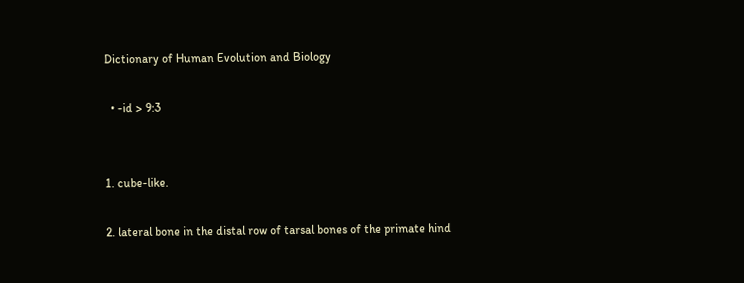Dictionary of Human Evolution and Biology

  • -id > 9:3


1. cube-like.

2. lateral bone in the distal row of tarsal bones of the primate hind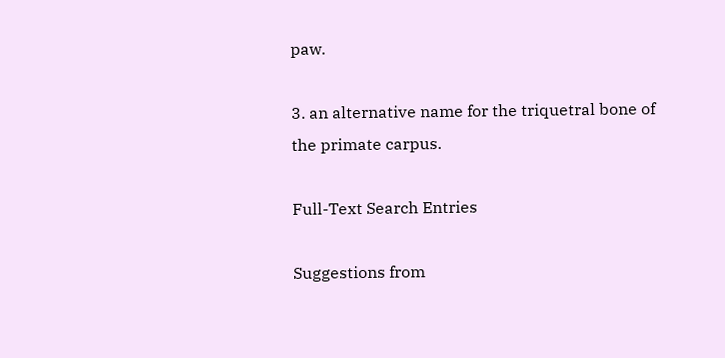paw.

3. an alternative name for the triquetral bone of the primate carpus.

Full-Text Search Entries

Suggestions from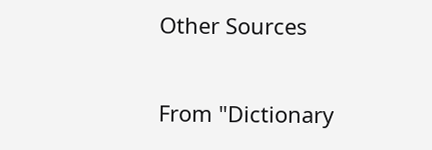Other Sources

From "Dictionary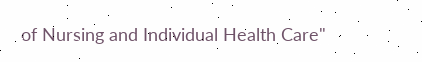of Nursing and Individual Health Care"